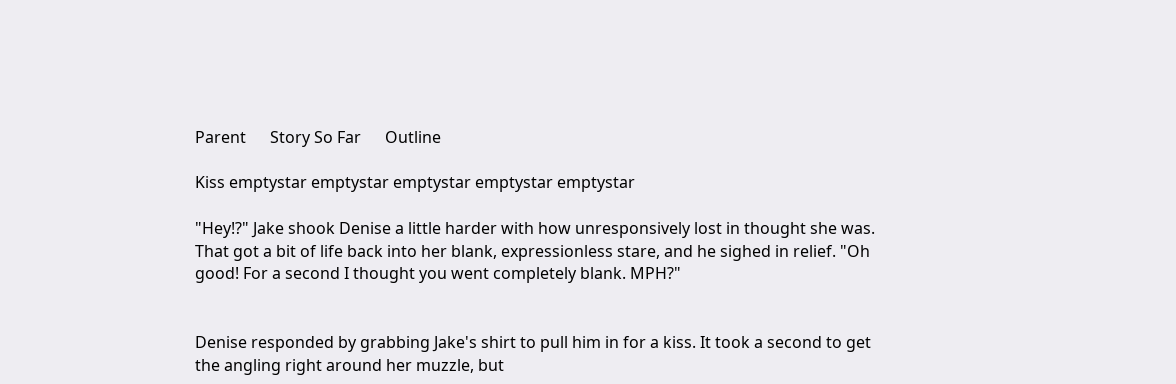Parent      Story So Far      Outline

Kiss emptystar emptystar emptystar emptystar emptystar

"Hey!?" Jake shook Denise a little harder with how unresponsively lost in thought she was. That got a bit of life back into her blank, expressionless stare, and he sighed in relief. "Oh good! For a second I thought you went completely blank. MPH?"


Denise responded by grabbing Jake's shirt to pull him in for a kiss. It took a second to get the angling right around her muzzle, but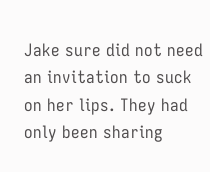Jake sure did not need an invitation to suck on her lips. They had only been sharing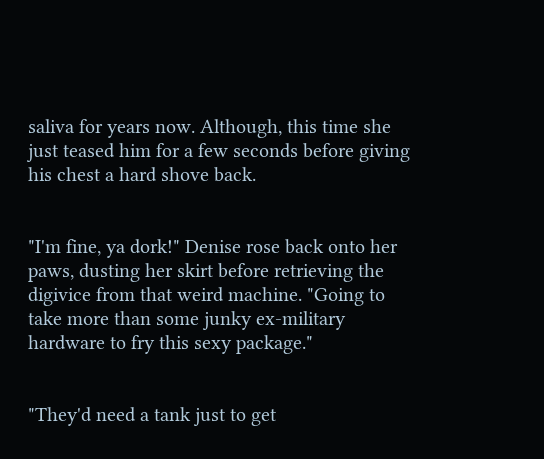saliva for years now. Although, this time she just teased him for a few seconds before giving his chest a hard shove back.


"I'm fine, ya dork!" Denise rose back onto her paws, dusting her skirt before retrieving the digivice from that weird machine. "Going to take more than some junky ex-military hardware to fry this sexy package."


"They'd need a tank just to get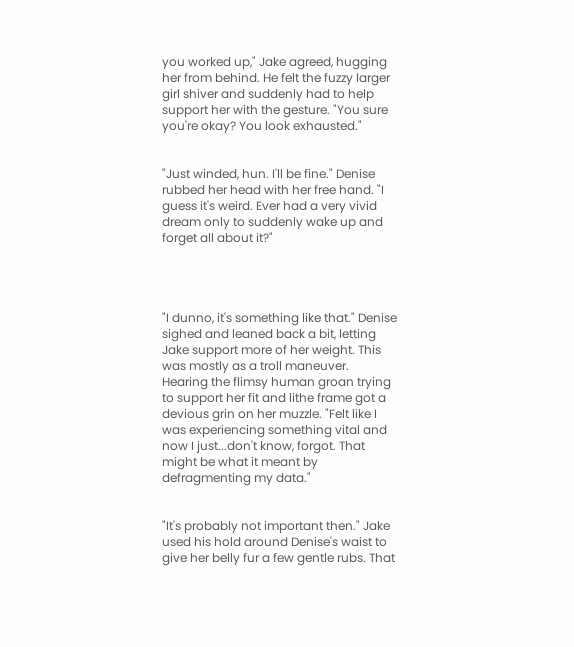you worked up," Jake agreed, hugging her from behind. He felt the fuzzy larger girl shiver and suddenly had to help support her with the gesture. "You sure you're okay? You look exhausted."


"Just winded, hun. I'll be fine." Denise rubbed her head with her free hand. "I guess it's weird. Ever had a very vivid dream only to suddenly wake up and forget all about it?"




"I dunno, it's something like that." Denise sighed and leaned back a bit, letting Jake support more of her weight. This was mostly as a troll maneuver. Hearing the flimsy human groan trying to support her fit and lithe frame got a devious grin on her muzzle. "Felt like I was experiencing something vital and now I just...don't know, forgot. That might be what it meant by defragmenting my data."


"It's probably not important then." Jake used his hold around Denise's waist to give her belly fur a few gentle rubs. That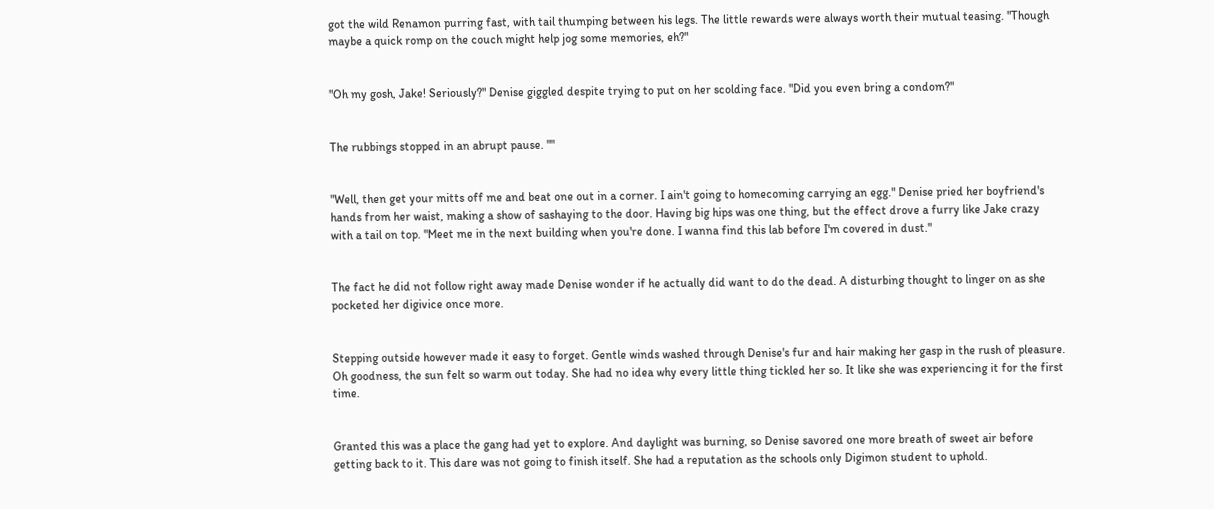got the wild Renamon purring fast, with tail thumping between his legs. The little rewards were always worth their mutual teasing. "Though maybe a quick romp on the couch might help jog some memories, eh?"


"Oh my gosh, Jake! Seriously?" Denise giggled despite trying to put on her scolding face. "Did you even bring a condom?"


The rubbings stopped in an abrupt pause. ""


"Well, then get your mitts off me and beat one out in a corner. I ain't going to homecoming carrying an egg." Denise pried her boyfriend's hands from her waist, making a show of sashaying to the door. Having big hips was one thing, but the effect drove a furry like Jake crazy with a tail on top. "Meet me in the next building when you're done. I wanna find this lab before I'm covered in dust."


The fact he did not follow right away made Denise wonder if he actually did want to do the dead. A disturbing thought to linger on as she pocketed her digivice once more.


Stepping outside however made it easy to forget. Gentle winds washed through Denise's fur and hair making her gasp in the rush of pleasure. Oh goodness, the sun felt so warm out today. She had no idea why every little thing tickled her so. It like she was experiencing it for the first time.


Granted this was a place the gang had yet to explore. And daylight was burning, so Denise savored one more breath of sweet air before getting back to it. This dare was not going to finish itself. She had a reputation as the schools only Digimon student to uphold.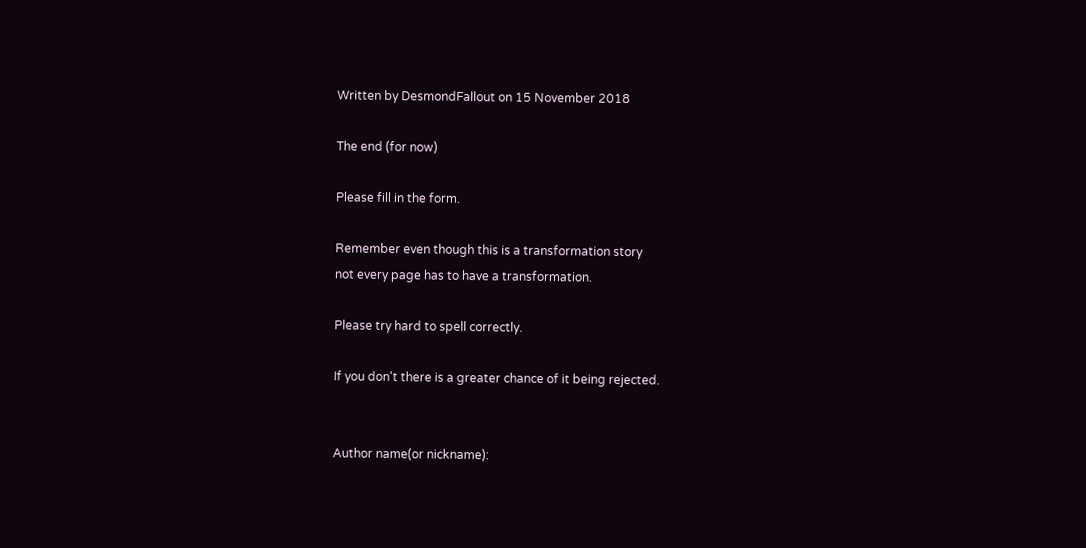Written by DesmondFallout on 15 November 2018

The end (for now)

Please fill in the form.

Remember even though this is a transformation story
not every page has to have a transformation.

Please try hard to spell correctly.

If you don't there is a greater chance of it being rejected.


Author name(or nickname):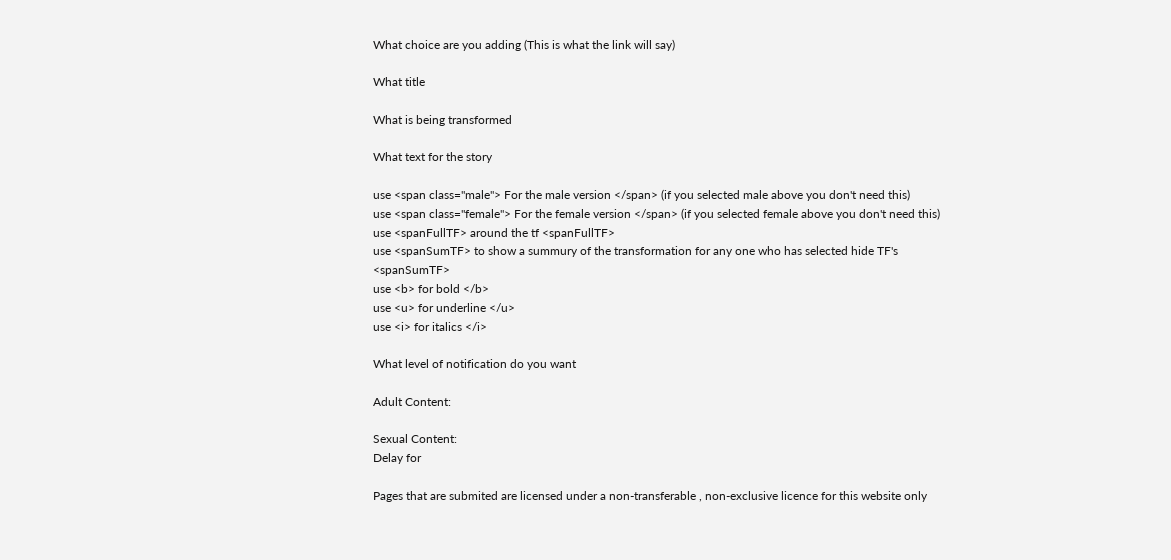What choice are you adding (This is what the link will say)

What title

What is being transformed

What text for the story

use <span class="male"> For the male version </span> (if you selected male above you don't need this)
use <span class="female"> For the female version </span> (if you selected female above you don't need this)
use <spanFullTF> around the tf <spanFullTF>
use <spanSumTF> to show a summury of the transformation for any one who has selected hide TF's <spanSumTF>
use <b> for bold </b>
use <u> for underline </u>
use <i> for italics </i>

What level of notification do you want

Adult Content:

Sexual Content:
Delay for

Pages that are submited are licensed under a non-transferable , non-exclusive licence for this website only